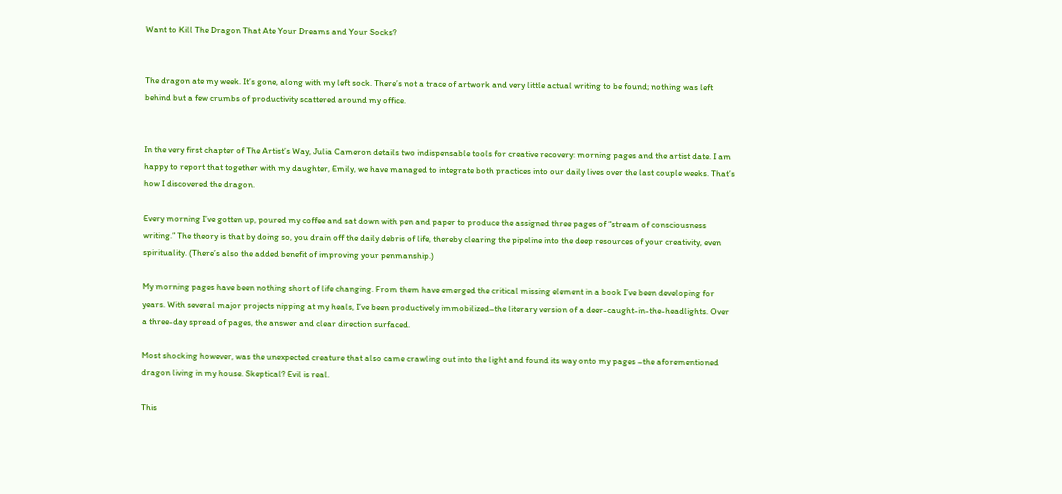Want to Kill The Dragon That Ate Your Dreams and Your Socks?


The dragon ate my week. It’s gone, along with my left sock. There’s not a trace of artwork and very little actual writing to be found; nothing was left behind but a few crumbs of productivity scattered around my office.


In the very first chapter of The Artist’s Way, Julia Cameron details two indispensable tools for creative recovery: morning pages and the artist date. I am happy to report that together with my daughter, Emily, we have managed to integrate both practices into our daily lives over the last couple weeks. That’s how I discovered the dragon.

Every morning I’ve gotten up, poured my coffee and sat down with pen and paper to produce the assigned three pages of “stream of consciousness writing.” The theory is that by doing so, you drain off the daily debris of life, thereby clearing the pipeline into the deep resources of your creativity, even spirituality. (There’s also the added benefit of improving your penmanship.)

My morning pages have been nothing short of life changing. From them have emerged the critical missing element in a book I’ve been developing for years. With several major projects nipping at my heals, I’ve been productively immobilized–the literary version of a deer-caught-in-the-headlights. Over a three-day spread of pages, the answer and clear direction surfaced.

Most shocking however, was the unexpected creature that also came crawling out into the light and found its way onto my pages –the aforementioned dragon living in my house. Skeptical? Evil is real.

This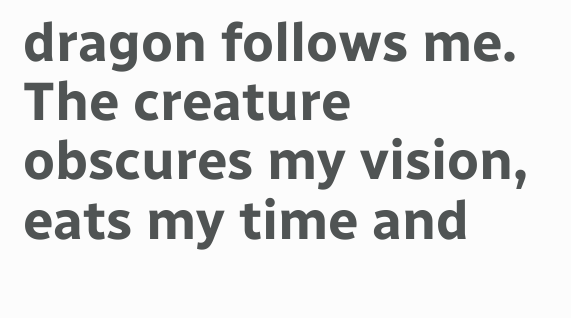dragon follows me. The creature obscures my vision, eats my time and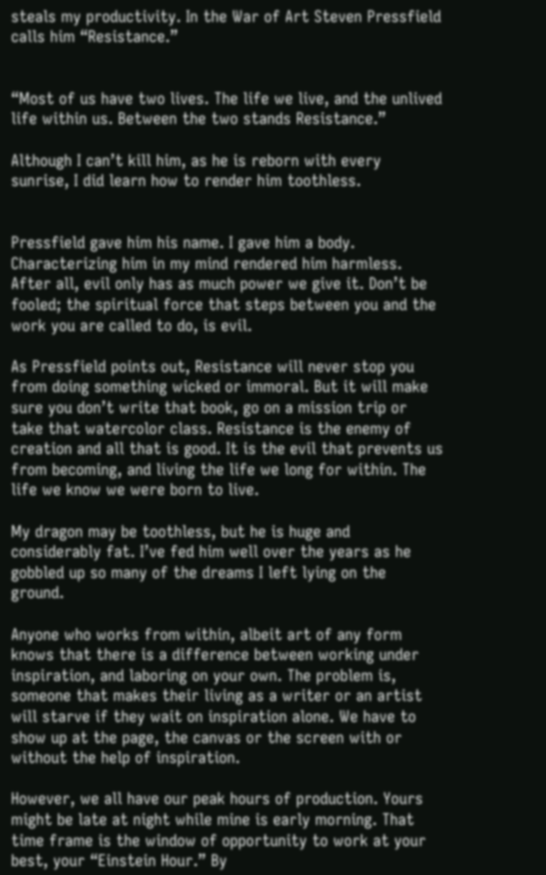steals my productivity. In the War of Art Steven Pressfield calls him “Resistance.”


“Most of us have two lives. The life we live, and the unlived life within us. Between the two stands Resistance.”

Although I can’t kill him, as he is reborn with every sunrise, I did learn how to render him toothless.


Pressfield gave him his name. I gave him a body. Characterizing him in my mind rendered him harmless. After all, evil only has as much power we give it. Don’t be fooled; the spiritual force that steps between you and the work you are called to do, is evil.

As Pressfield points out, Resistance will never stop you from doing something wicked or immoral. But it will make sure you don’t write that book, go on a mission trip or take that watercolor class. Resistance is the enemy of creation and all that is good. It is the evil that prevents us from becoming, and living the life we long for within. The life we know we were born to live.

My dragon may be toothless, but he is huge and considerably fat. I’ve fed him well over the years as he gobbled up so many of the dreams I left lying on the ground.

Anyone who works from within, albeit art of any form knows that there is a difference between working under inspiration, and laboring on your own. The problem is, someone that makes their living as a writer or an artist will starve if they wait on inspiration alone. We have to show up at the page, the canvas or the screen with or without the help of inspiration.

However, we all have our peak hours of production. Yours might be late at night while mine is early morning. That time frame is the window of opportunity to work at your best, your “Einstein Hour.” By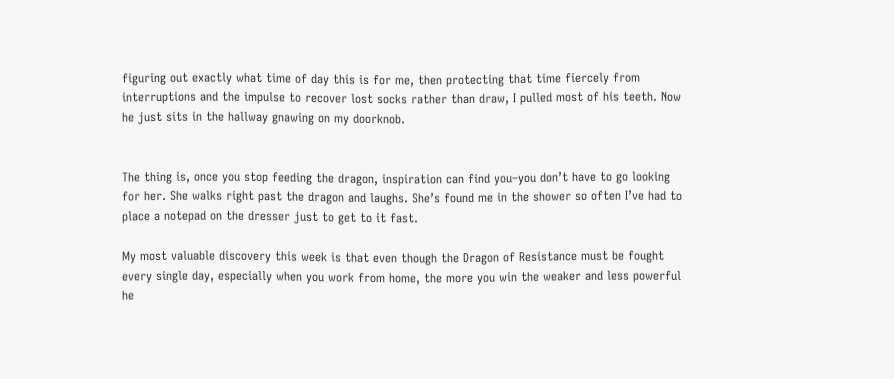figuring out exactly what time of day this is for me, then protecting that time fiercely from interruptions and the impulse to recover lost socks rather than draw, I pulled most of his teeth. Now he just sits in the hallway gnawing on my doorknob.


The thing is, once you stop feeding the dragon, inspiration can find you–you don’t have to go looking for her. She walks right past the dragon and laughs. She’s found me in the shower so often I’ve had to place a notepad on the dresser just to get to it fast.

My most valuable discovery this week is that even though the Dragon of Resistance must be fought every single day, especially when you work from home, the more you win the weaker and less powerful he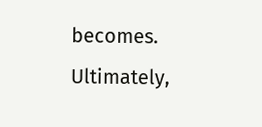becomes. Ultimately,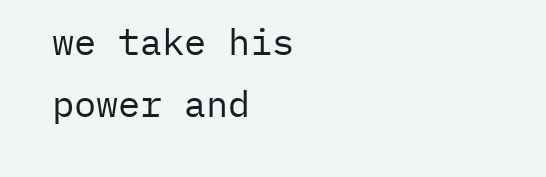we take his power and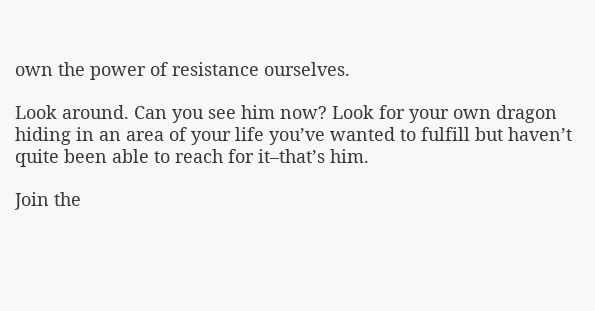own the power of resistance ourselves.

Look around. Can you see him now? Look for your own dragon hiding in an area of your life you’ve wanted to fulfill but haven’t quite been able to reach for it–that’s him.

Join the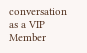conversation as a VIP Member